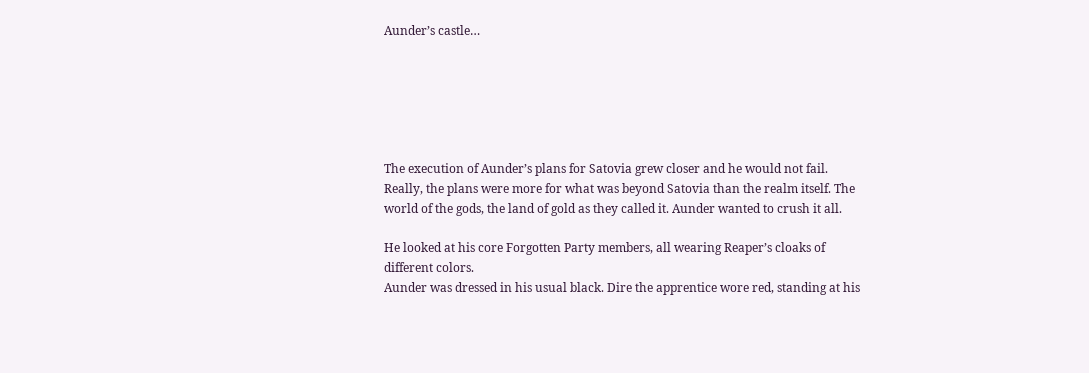Aunder’s castle…






The execution of Aunder’s plans for Satovia grew closer and he would not fail. Really, the plans were more for what was beyond Satovia than the realm itself. The world of the gods, the land of gold as they called it. Aunder wanted to crush it all.

He looked at his core Forgotten Party members, all wearing Reaper’s cloaks of different colors.
Aunder was dressed in his usual black. Dire the apprentice wore red, standing at his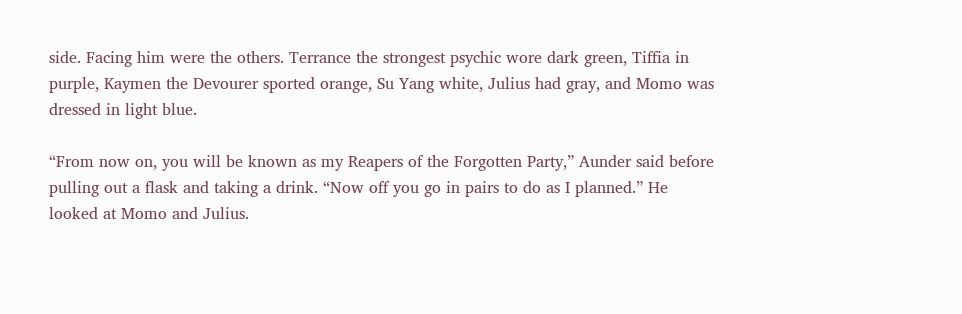side. Facing him were the others. Terrance the strongest psychic wore dark green, Tiffia in purple, Kaymen the Devourer sported orange, Su Yang white, Julius had gray, and Momo was dressed in light blue.

“From now on, you will be known as my Reapers of the Forgotten Party,” Aunder said before pulling out a flask and taking a drink. “Now off you go in pairs to do as I planned.” He looked at Momo and Julius.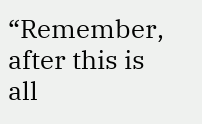“Remember, after this is all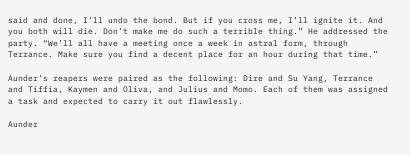said and done, I’ll undo the bond. But if you cross me, I’ll ignite it. And you both will die. Don’t make me do such a terrible thing.” He addressed the party. “We’ll all have a meeting once a week in astral form, through Terrance. Make sure you find a decent place for an hour during that time.”

Aunder’s reapers were paired as the following: Dire and Su Yang, Terrance and Tiffia, Kaymen and Oliva, and Julius and Momo. Each of them was assigned a task and expected to carry it out flawlessly.

Aunder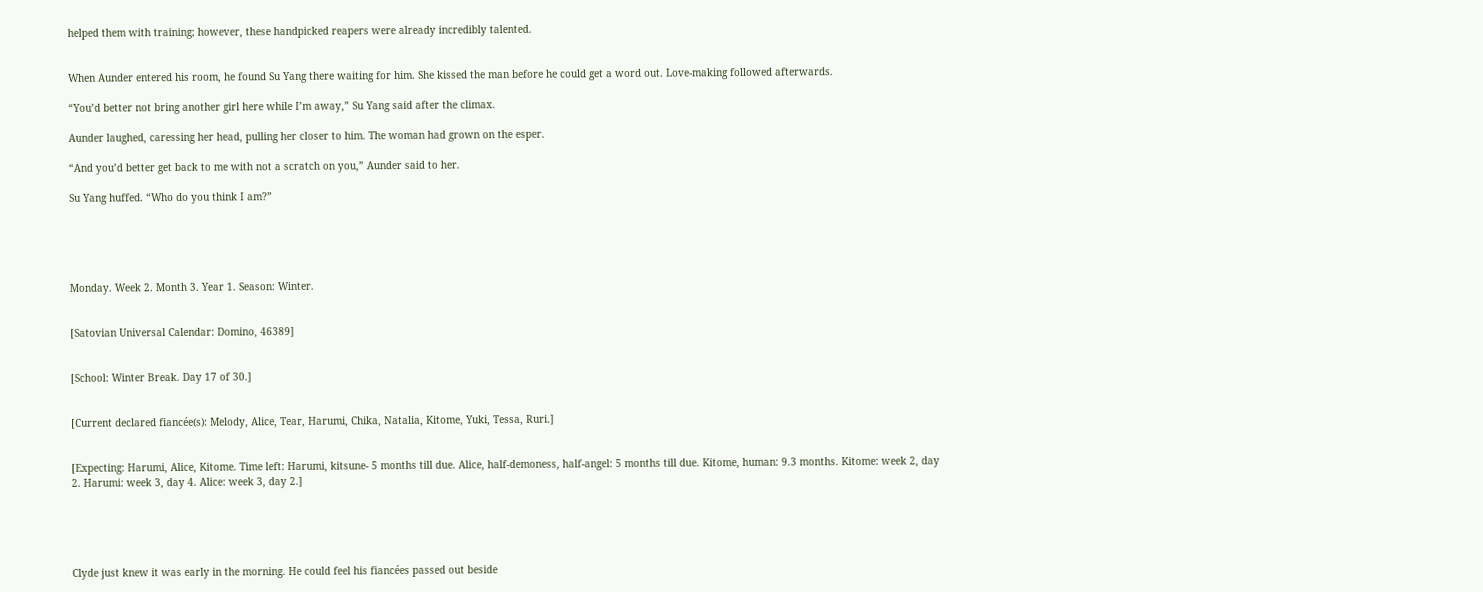helped them with training; however, these handpicked reapers were already incredibly talented.


When Aunder entered his room, he found Su Yang there waiting for him. She kissed the man before he could get a word out. Love-making followed afterwards.

“You’d better not bring another girl here while I’m away,” Su Yang said after the climax.

Aunder laughed, caressing her head, pulling her closer to him. The woman had grown on the esper.

“And you’d better get back to me with not a scratch on you,” Aunder said to her.

Su Yang huffed. “Who do you think I am?”





Monday. Week 2. Month 3. Year 1. Season: Winter.


[Satovian Universal Calendar: Domino, 46389]


[School: Winter Break. Day 17 of 30.]


[Current declared fiancée(s): Melody, Alice, Tear, Harumi, Chika, Natalia, Kitome, Yuki, Tessa, Ruri.]


[Expecting: Harumi, Alice, Kitome. Time left: Harumi, kitsune- 5 months till due. Alice, half-demoness, half-angel: 5 months till due. Kitome, human: 9.3 months. Kitome: week 2, day 2. Harumi: week 3, day 4. Alice: week 3, day 2.]





Clyde just knew it was early in the morning. He could feel his fiancées passed out beside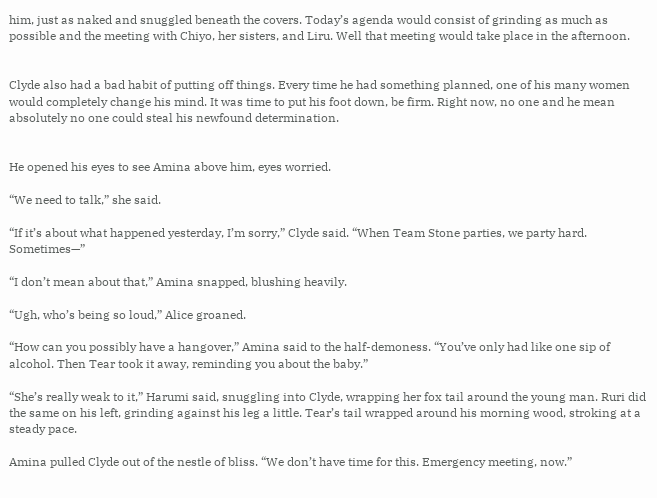him, just as naked and snuggled beneath the covers. Today’s agenda would consist of grinding as much as possible and the meeting with Chiyo, her sisters, and Liru. Well that meeting would take place in the afternoon.


Clyde also had a bad habit of putting off things. Every time he had something planned, one of his many women would completely change his mind. It was time to put his foot down, be firm. Right now, no one and he mean absolutely no one could steal his newfound determination.


He opened his eyes to see Amina above him, eyes worried.

“We need to talk,” she said.

“If it’s about what happened yesterday, I’m sorry,” Clyde said. “When Team Stone parties, we party hard. Sometimes—”

“I don’t mean about that,” Amina snapped, blushing heavily.

“Ugh, who’s being so loud,” Alice groaned.

“How can you possibly have a hangover,” Amina said to the half-demoness. “You’ve only had like one sip of alcohol. Then Tear took it away, reminding you about the baby.”

“She’s really weak to it,” Harumi said, snuggling into Clyde, wrapping her fox tail around the young man. Ruri did the same on his left, grinding against his leg a little. Tear’s tail wrapped around his morning wood, stroking at a steady pace.

Amina pulled Clyde out of the nestle of bliss. “We don’t have time for this. Emergency meeting, now.”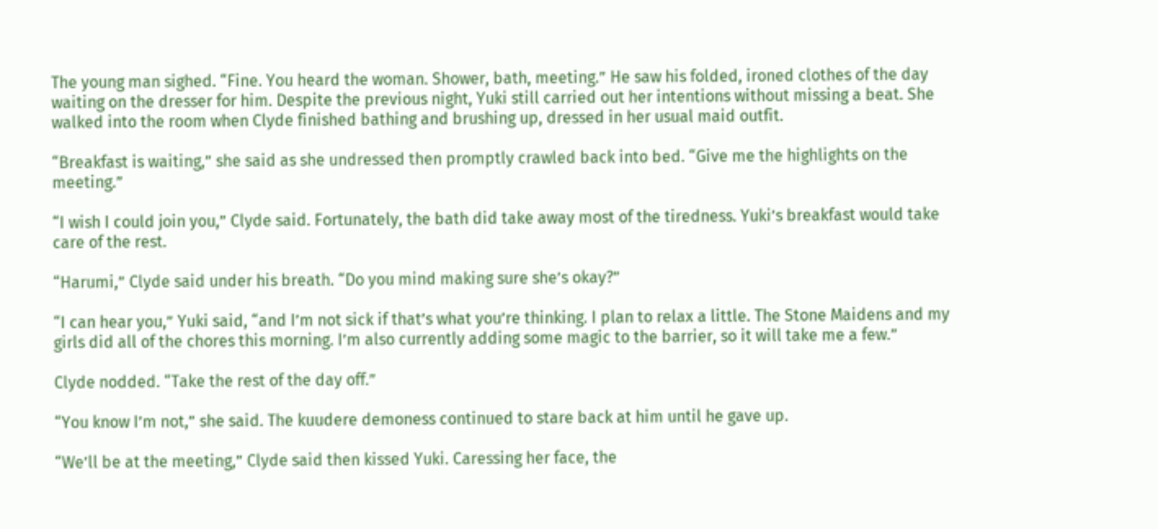The young man sighed. “Fine. You heard the woman. Shower, bath, meeting.” He saw his folded, ironed clothes of the day waiting on the dresser for him. Despite the previous night, Yuki still carried out her intentions without missing a beat. She walked into the room when Clyde finished bathing and brushing up, dressed in her usual maid outfit.

“Breakfast is waiting,” she said as she undressed then promptly crawled back into bed. “Give me the highlights on the meeting.”

“I wish I could join you,” Clyde said. Fortunately, the bath did take away most of the tiredness. Yuki’s breakfast would take care of the rest.

“Harumi,” Clyde said under his breath. “Do you mind making sure she’s okay?”

“I can hear you,” Yuki said, “and I’m not sick if that’s what you’re thinking. I plan to relax a little. The Stone Maidens and my girls did all of the chores this morning. I’m also currently adding some magic to the barrier, so it will take me a few.”

Clyde nodded. “Take the rest of the day off.”

“You know I’m not,” she said. The kuudere demoness continued to stare back at him until he gave up.

“We’ll be at the meeting,” Clyde said then kissed Yuki. Caressing her face, the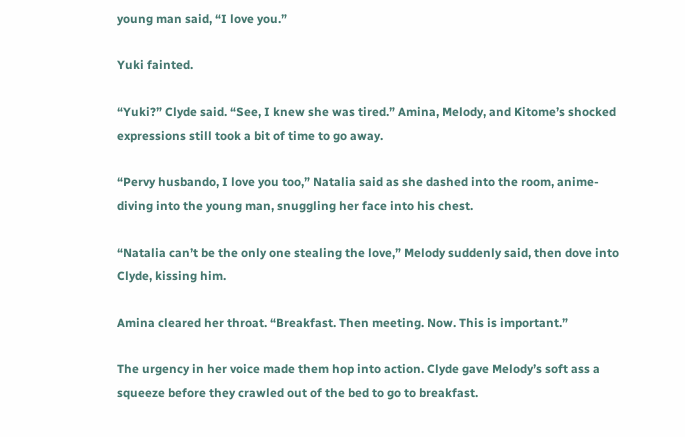young man said, “I love you.”

Yuki fainted.

“Yuki?” Clyde said. “See, I knew she was tired.” Amina, Melody, and Kitome’s shocked expressions still took a bit of time to go away.

“Pervy husbando, I love you too,” Natalia said as she dashed into the room, anime-diving into the young man, snuggling her face into his chest.

“Natalia can’t be the only one stealing the love,” Melody suddenly said, then dove into Clyde, kissing him.

Amina cleared her throat. “Breakfast. Then meeting. Now. This is important.”

The urgency in her voice made them hop into action. Clyde gave Melody’s soft ass a squeeze before they crawled out of the bed to go to breakfast.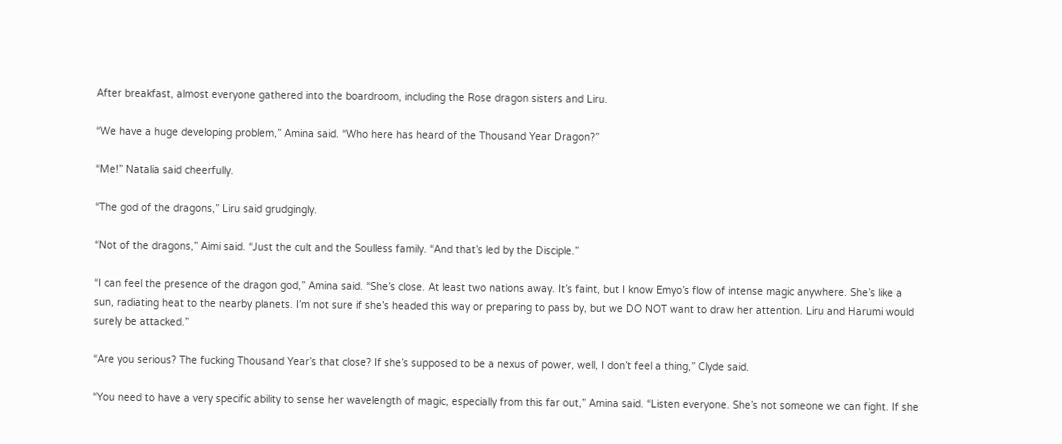After breakfast, almost everyone gathered into the boardroom, including the Rose dragon sisters and Liru.

“We have a huge developing problem,” Amina said. “Who here has heard of the Thousand Year Dragon?”

“Me!” Natalia said cheerfully.

“The god of the dragons,” Liru said grudgingly.

“Not of the dragons,” Aimi said. “Just the cult and the Soulless family. “And that’s led by the Disciple.”

“I can feel the presence of the dragon god,” Amina said. “She’s close. At least two nations away. It’s faint, but I know Emyo’s flow of intense magic anywhere. She’s like a sun, radiating heat to the nearby planets. I’m not sure if she’s headed this way or preparing to pass by, but we DO NOT want to draw her attention. Liru and Harumi would surely be attacked.”

“Are you serious? The fucking Thousand Year’s that close? If she’s supposed to be a nexus of power, well, I don’t feel a thing,” Clyde said.

“You need to have a very specific ability to sense her wavelength of magic, especially from this far out,” Amina said. “Listen everyone. She’s not someone we can fight. If she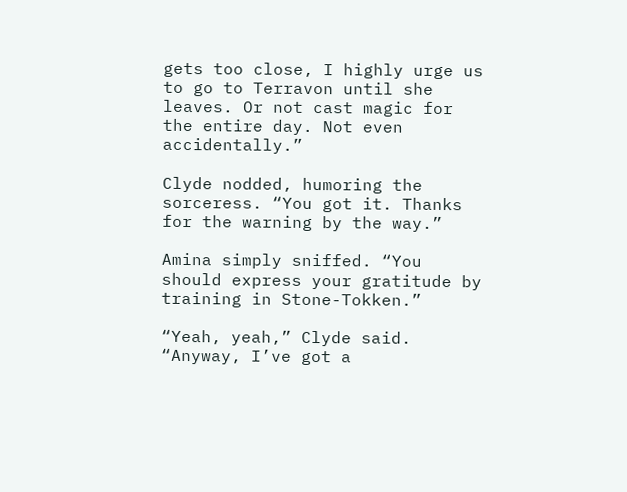gets too close, I highly urge us to go to Terravon until she leaves. Or not cast magic for the entire day. Not even accidentally.”

Clyde nodded, humoring the sorceress. “You got it. Thanks for the warning by the way.”

Amina simply sniffed. “You should express your gratitude by training in Stone-Tokken.”

“Yeah, yeah,” Clyde said. “Anyway, I’ve got a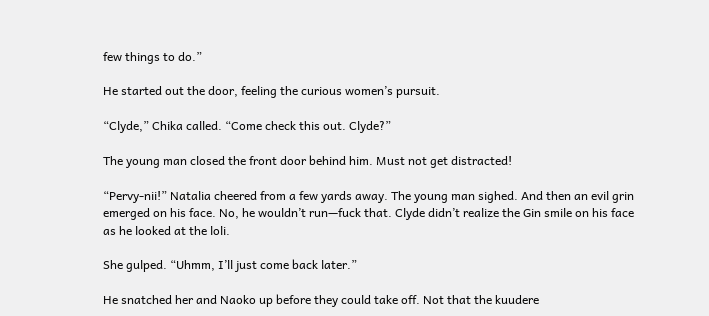few things to do.”

He started out the door, feeling the curious women’s pursuit.

“Clyde,” Chika called. “Come check this out. Clyde?”

The young man closed the front door behind him. Must not get distracted!

“Pervy-nii!” Natalia cheered from a few yards away. The young man sighed. And then an evil grin emerged on his face. No, he wouldn’t run—fuck that. Clyde didn’t realize the Gin smile on his face as he looked at the loli.

She gulped. “Uhmm, I’ll just come back later.”

He snatched her and Naoko up before they could take off. Not that the kuudere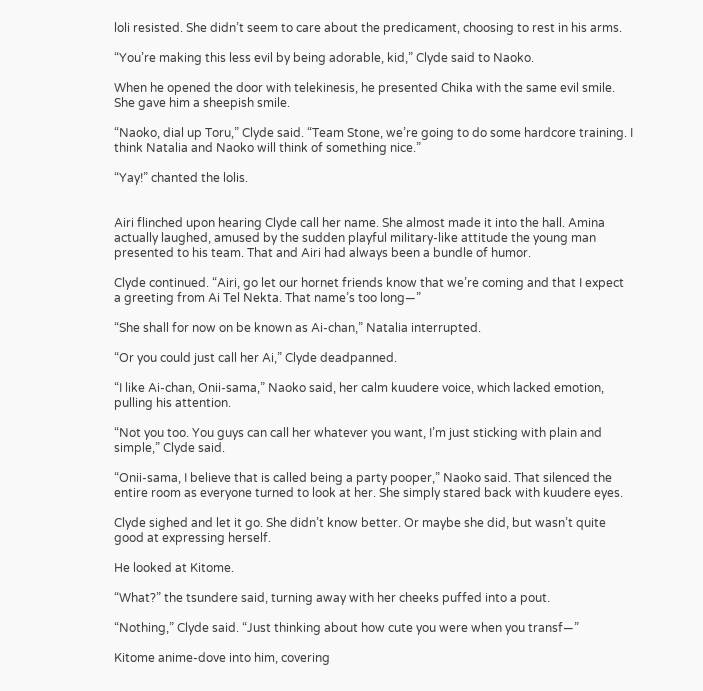loli resisted. She didn’t seem to care about the predicament, choosing to rest in his arms.

“You’re making this less evil by being adorable, kid,” Clyde said to Naoko.

When he opened the door with telekinesis, he presented Chika with the same evil smile. She gave him a sheepish smile.

“Naoko, dial up Toru,” Clyde said. “Team Stone, we’re going to do some hardcore training. I think Natalia and Naoko will think of something nice.”

“Yay!” chanted the lolis.


Airi flinched upon hearing Clyde call her name. She almost made it into the hall. Amina actually laughed, amused by the sudden playful military-like attitude the young man presented to his team. That and Airi had always been a bundle of humor.

Clyde continued. “Airi, go let our hornet friends know that we’re coming and that I expect a greeting from Ai Tel Nekta. That name’s too long—”

“She shall for now on be known as Ai-chan,” Natalia interrupted.

“Or you could just call her Ai,” Clyde deadpanned.

“I like Ai-chan, Onii-sama,” Naoko said, her calm kuudere voice, which lacked emotion, pulling his attention.

“Not you too. You guys can call her whatever you want, I’m just sticking with plain and simple,” Clyde said.

“Onii-sama, I believe that is called being a party pooper,” Naoko said. That silenced the entire room as everyone turned to look at her. She simply stared back with kuudere eyes.

Clyde sighed and let it go. She didn’t know better. Or maybe she did, but wasn’t quite good at expressing herself.

He looked at Kitome.

“What?” the tsundere said, turning away with her cheeks puffed into a pout.

“Nothing,” Clyde said. “Just thinking about how cute you were when you transf—”

Kitome anime-dove into him, covering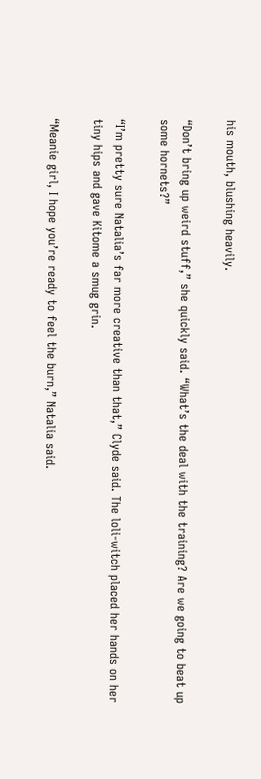his mouth, blushing heavily.

“Don’t bring up weird stuff,” she quickly said. “What’s the deal with the training? Are we going to beat up some hornets?”

“I’m pretty sure Natalia’s far more creative than that,” Clyde said. The loli-witch placed her hands on her tiny hips and gave Kitome a smug grin.

“Meanie girl, I hope you’re ready to feel the burn,” Natalia said.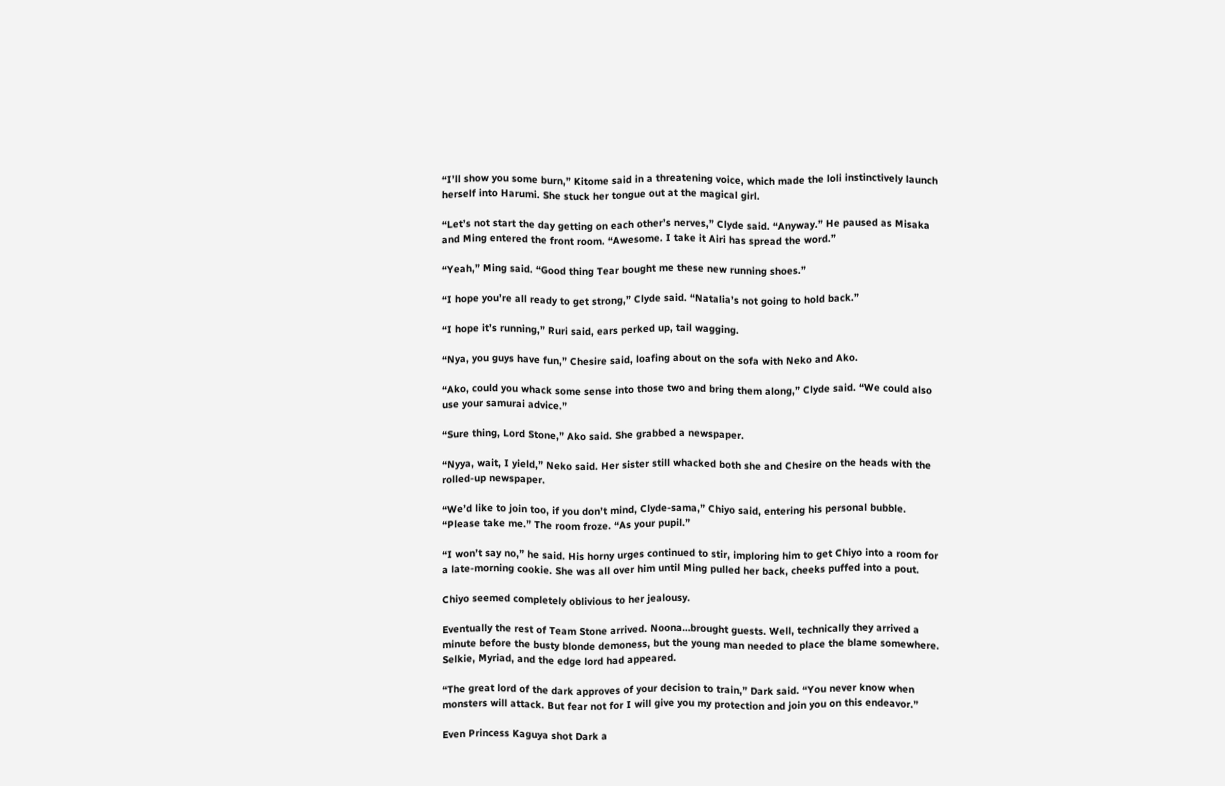“I’ll show you some burn,” Kitome said in a threatening voice, which made the loli instinctively launch herself into Harumi. She stuck her tongue out at the magical girl.

“Let’s not start the day getting on each other’s nerves,” Clyde said. “Anyway.” He paused as Misaka and Ming entered the front room. “Awesome. I take it Airi has spread the word.”

“Yeah,” Ming said. “Good thing Tear bought me these new running shoes.”

“I hope you’re all ready to get strong,” Clyde said. “Natalia’s not going to hold back.”

“I hope it’s running,” Ruri said, ears perked up, tail wagging.

“Nya, you guys have fun,” Chesire said, loafing about on the sofa with Neko and Ako.

“Ako, could you whack some sense into those two and bring them along,” Clyde said. “We could also use your samurai advice.”

“Sure thing, Lord Stone,” Ako said. She grabbed a newspaper.

“Nyya, wait, I yield,” Neko said. Her sister still whacked both she and Chesire on the heads with the rolled-up newspaper.

“We’d like to join too, if you don’t mind, Clyde-sama,” Chiyo said, entering his personal bubble. “Please take me.” The room froze. “As your pupil.”

“I won’t say no,” he said. His horny urges continued to stir, imploring him to get Chiyo into a room for a late-morning cookie. She was all over him until Ming pulled her back, cheeks puffed into a pout.

Chiyo seemed completely oblivious to her jealousy.

Eventually the rest of Team Stone arrived. Noona…brought guests. Well, technically they arrived a minute before the busty blonde demoness, but the young man needed to place the blame somewhere. Selkie, Myriad, and the edge lord had appeared.

“The great lord of the dark approves of your decision to train,” Dark said. “You never know when monsters will attack. But fear not for I will give you my protection and join you on this endeavor.”

Even Princess Kaguya shot Dark a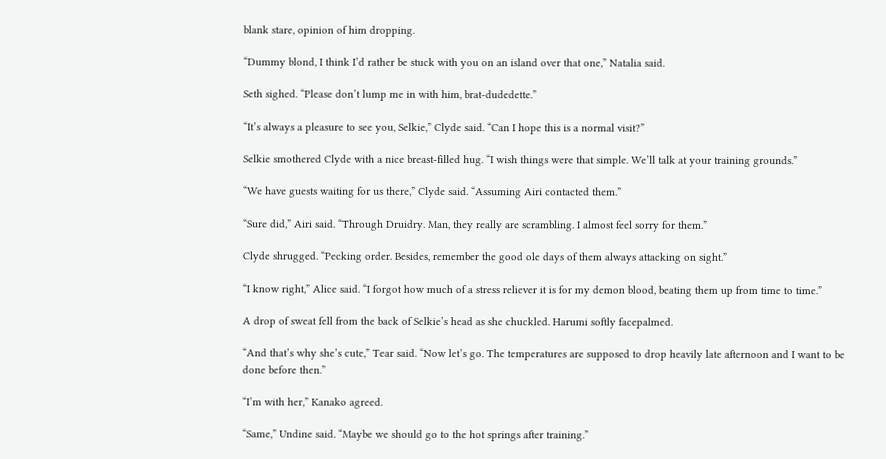blank stare, opinion of him dropping.

“Dummy blond, I think I’d rather be stuck with you on an island over that one,” Natalia said.

Seth sighed. “Please don’t lump me in with him, brat-dudedette.”

“It’s always a pleasure to see you, Selkie,” Clyde said. “Can I hope this is a normal visit?”

Selkie smothered Clyde with a nice breast-filled hug. “I wish things were that simple. We’ll talk at your training grounds.”

“We have guests waiting for us there,” Clyde said. “Assuming Airi contacted them.”

“Sure did,” Airi said. “Through Druidry. Man, they really are scrambling. I almost feel sorry for them.”

Clyde shrugged. “Pecking order. Besides, remember the good ole days of them always attacking on sight.”

“I know right,” Alice said. “I forgot how much of a stress reliever it is for my demon blood, beating them up from time to time.”

A drop of sweat fell from the back of Selkie’s head as she chuckled. Harumi softly facepalmed.

“And that’s why she’s cute,” Tear said. “Now let’s go. The temperatures are supposed to drop heavily late afternoon and I want to be done before then.”

“I’m with her,” Kanako agreed.

“Same,” Undine said. “Maybe we should go to the hot springs after training.”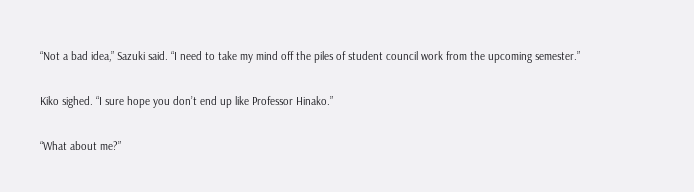“Not a bad idea,” Sazuki said. “I need to take my mind off the piles of student council work from the upcoming semester.”

Kiko sighed. “I sure hope you don’t end up like Professor Hinako.”

“What about me?”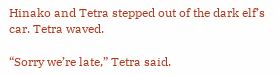Hinako and Tetra stepped out of the dark elf’s car. Tetra waved.

“Sorry we’re late,” Tetra said.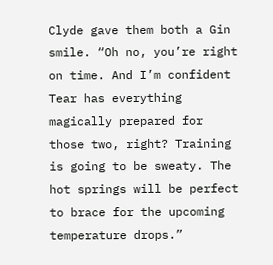Clyde gave them both a Gin smile. “Oh no, you’re right on time. And I’m confident Tear has everything magically prepared for those two, right? Training is going to be sweaty. The hot springs will be perfect to brace for the upcoming temperature drops.”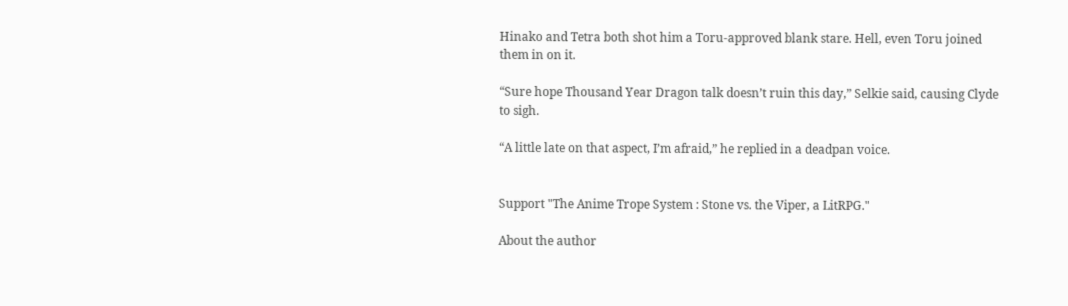Hinako and Tetra both shot him a Toru-approved blank stare. Hell, even Toru joined them in on it.

“Sure hope Thousand Year Dragon talk doesn’t ruin this day,” Selkie said, causing Clyde to sigh.

“A little late on that aspect, I’m afraid,” he replied in a deadpan voice.


Support "The Anime Trope System : Stone vs. the Viper, a LitRPG."

About the author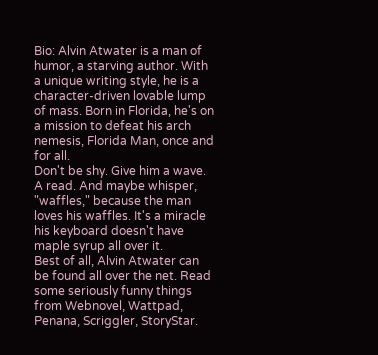Bio: Alvin Atwater is a man of humor, a starving author. With a unique writing style, he is a character-driven lovable lump of mass. Born in Florida, he's on a mission to defeat his arch nemesis, Florida Man, once and for all.
Don't be shy. Give him a wave. A read. And maybe whisper, "waffles," because the man loves his waffles. It's a miracle his keyboard doesn't have maple syrup all over it.
Best of all, Alvin Atwater can be found all over the net. Read some seriously funny things from Webnovel, Wattpad, Penana, Scriggler, StoryStar.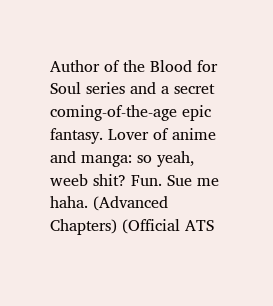Author of the Blood for Soul series and a secret coming-of-the-age epic fantasy. Lover of anime and manga: so yeah, weeb shit? Fun. Sue me haha. (Advanced Chapters) (Official ATS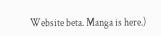Website beta. Manga is here.)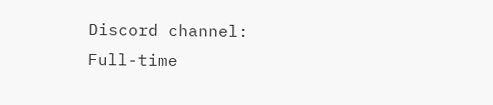Discord channel:
Full-time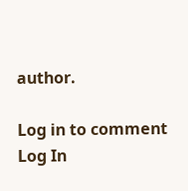author.

Log in to comment
Log In